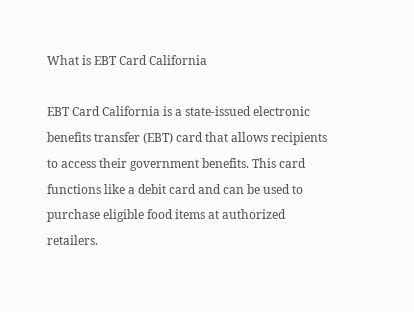What is EBT Card California

EBT Card California is a state-issued electronic benefits transfer (EBT) card that allows recipients to access their government benefits. This card functions like a debit card and can be used to purchase eligible food items at authorized retailers.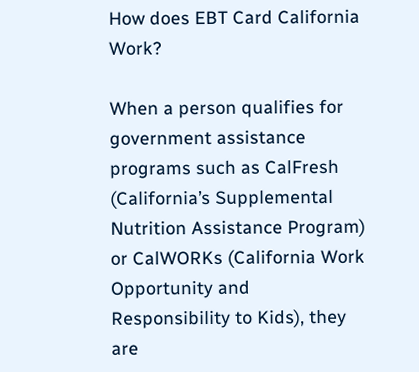How does EBT Card California Work?

When a person qualifies for government assistance programs such as CalFresh (California’s Supplemental Nutrition Assistance Program) or CalWORKs (California Work Opportunity and Responsibility to Kids), they are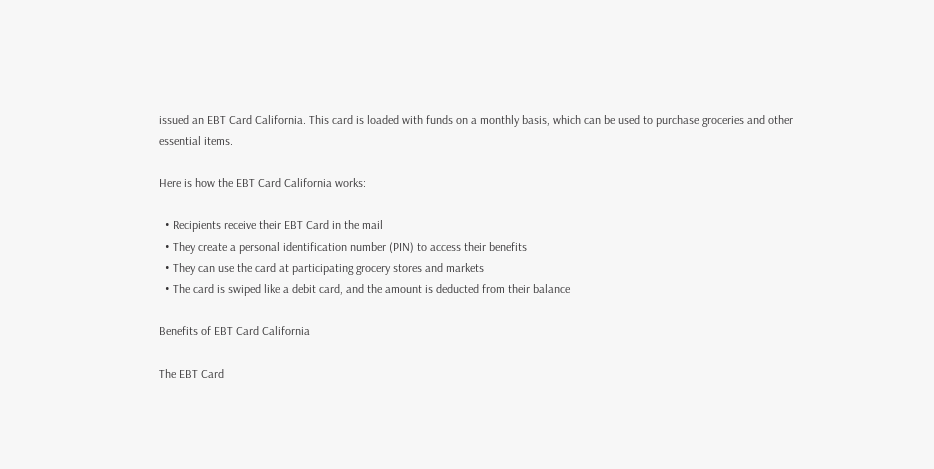issued an EBT Card California. This card is loaded with funds on a monthly basis, which can be used to purchase groceries and other essential items.

Here is how the EBT Card California works:

  • Recipients receive their EBT Card in the mail
  • They create a personal identification number (PIN) to access their benefits
  • They can use the card at participating grocery stores and markets
  • The card is swiped like a debit card, and the amount is deducted from their balance

Benefits of EBT Card California

The EBT Card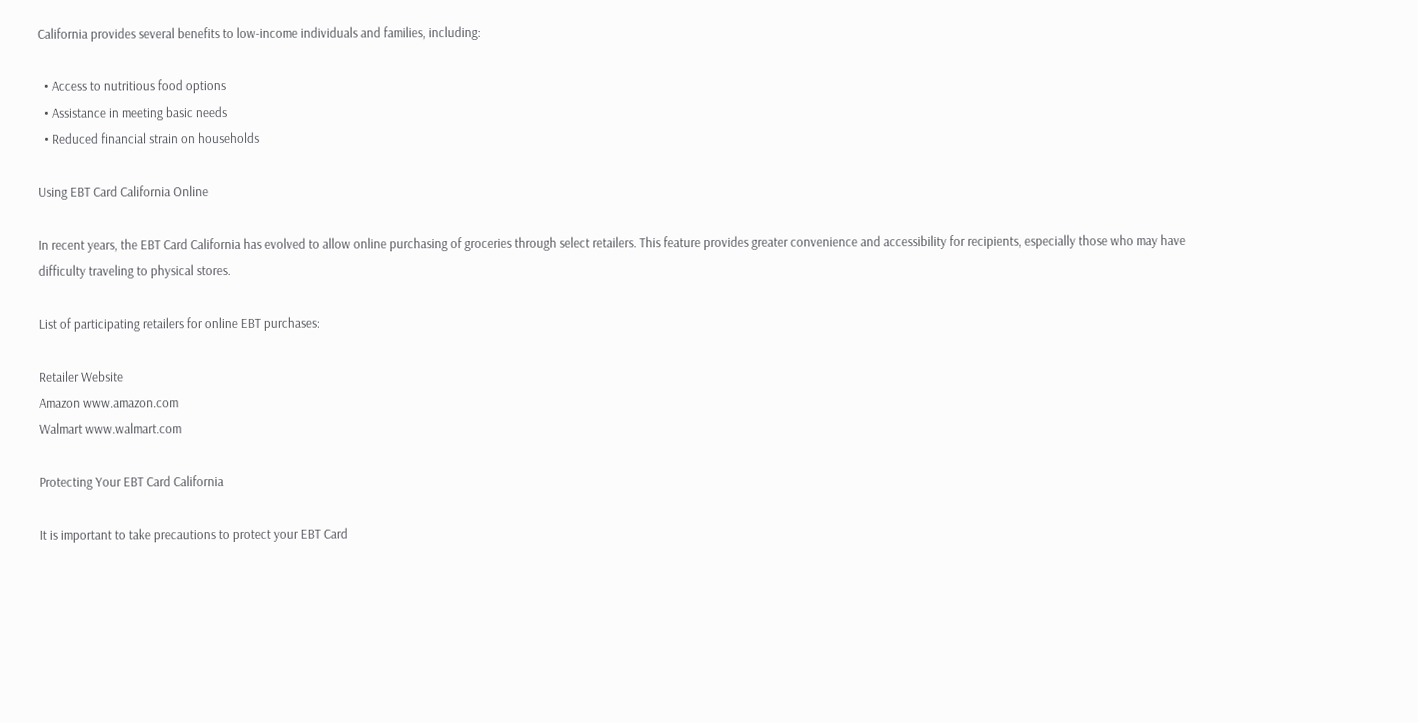California provides several benefits to low-income individuals and families, including:

  • Access to nutritious food options
  • Assistance in meeting basic needs
  • Reduced financial strain on households

Using EBT Card California Online

In recent years, the EBT Card California has evolved to allow online purchasing of groceries through select retailers. This feature provides greater convenience and accessibility for recipients, especially those who may have difficulty traveling to physical stores.

List of participating retailers for online EBT purchases:

Retailer Website
Amazon www.amazon.com
Walmart www.walmart.com

Protecting Your EBT Card California

It is important to take precautions to protect your EBT Card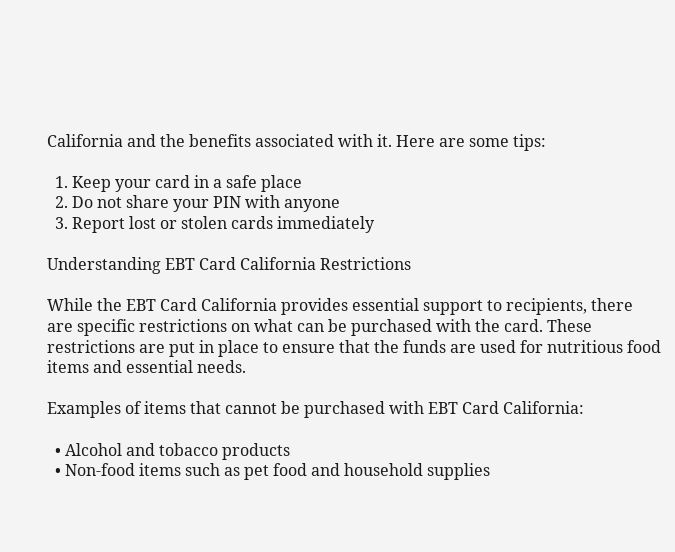California and the benefits associated with it. Here are some tips:

  1. Keep your card in a safe place
  2. Do not share your PIN with anyone
  3. Report lost or stolen cards immediately

Understanding EBT Card California Restrictions

While the EBT Card California provides essential support to recipients, there are specific restrictions on what can be purchased with the card. These restrictions are put in place to ensure that the funds are used for nutritious food items and essential needs.

Examples of items that cannot be purchased with EBT Card California:

  • Alcohol and tobacco products
  • Non-food items such as pet food and household supplies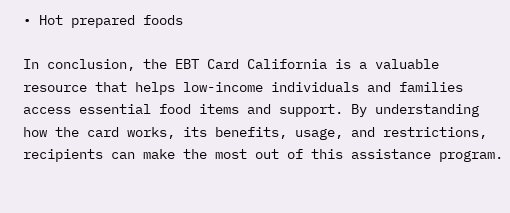• Hot prepared foods

In conclusion, the EBT Card California is a valuable resource that helps low-income individuals and families access essential food items and support. By understanding how the card works, its benefits, usage, and restrictions, recipients can make the most out of this assistance program.